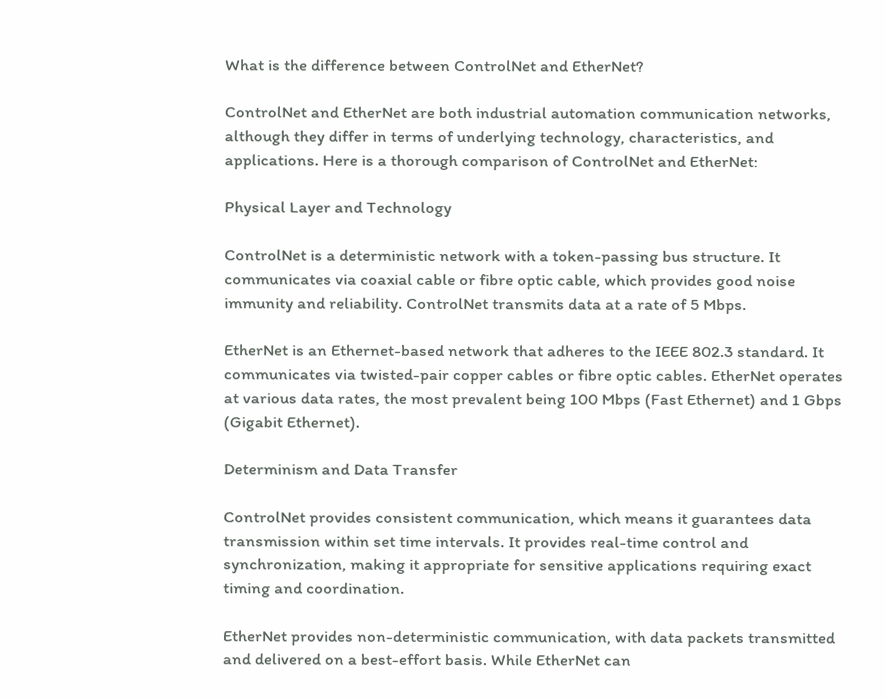What is the difference between ControlNet and EtherNet?

ControlNet and EtherNet are both industrial automation communication networks, although they differ in terms of underlying technology, characteristics, and applications. Here is a thorough comparison of ControlNet and EtherNet:

Physical Layer and Technology

ControlNet is a deterministic network with a token-passing bus structure. It communicates via coaxial cable or fibre optic cable, which provides good noise immunity and reliability. ControlNet transmits data at a rate of 5 Mbps.

EtherNet is an Ethernet-based network that adheres to the IEEE 802.3 standard. It communicates via twisted-pair copper cables or fibre optic cables. EtherNet operates at various data rates, the most prevalent being 100 Mbps (Fast Ethernet) and 1 Gbps (Gigabit Ethernet).

Determinism and Data Transfer

ControlNet provides consistent communication, which means it guarantees data transmission within set time intervals. It provides real-time control and synchronization, making it appropriate for sensitive applications requiring exact timing and coordination.

EtherNet provides non-deterministic communication, with data packets transmitted and delivered on a best-effort basis. While EtherNet can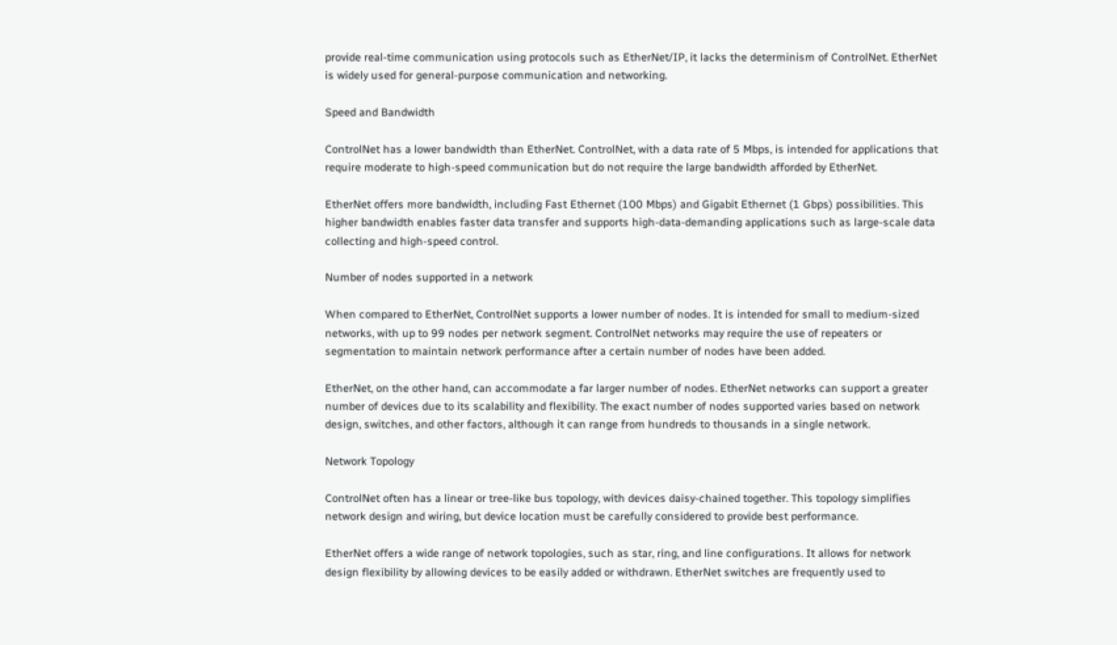provide real-time communication using protocols such as EtherNet/IP, it lacks the determinism of ControlNet. EtherNet is widely used for general-purpose communication and networking.

Speed and Bandwidth

ControlNet has a lower bandwidth than EtherNet. ControlNet, with a data rate of 5 Mbps, is intended for applications that require moderate to high-speed communication but do not require the large bandwidth afforded by EtherNet.

EtherNet offers more bandwidth, including Fast Ethernet (100 Mbps) and Gigabit Ethernet (1 Gbps) possibilities. This higher bandwidth enables faster data transfer and supports high-data-demanding applications such as large-scale data collecting and high-speed control.

Number of nodes supported in a network

When compared to EtherNet, ControlNet supports a lower number of nodes. It is intended for small to medium-sized networks, with up to 99 nodes per network segment. ControlNet networks may require the use of repeaters or segmentation to maintain network performance after a certain number of nodes have been added.

EtherNet, on the other hand, can accommodate a far larger number of nodes. EtherNet networks can support a greater number of devices due to its scalability and flexibility. The exact number of nodes supported varies based on network design, switches, and other factors, although it can range from hundreds to thousands in a single network.

Network Topology

ControlNet often has a linear or tree-like bus topology, with devices daisy-chained together. This topology simplifies network design and wiring, but device location must be carefully considered to provide best performance.

EtherNet offers a wide range of network topologies, such as star, ring, and line configurations. It allows for network design flexibility by allowing devices to be easily added or withdrawn. EtherNet switches are frequently used to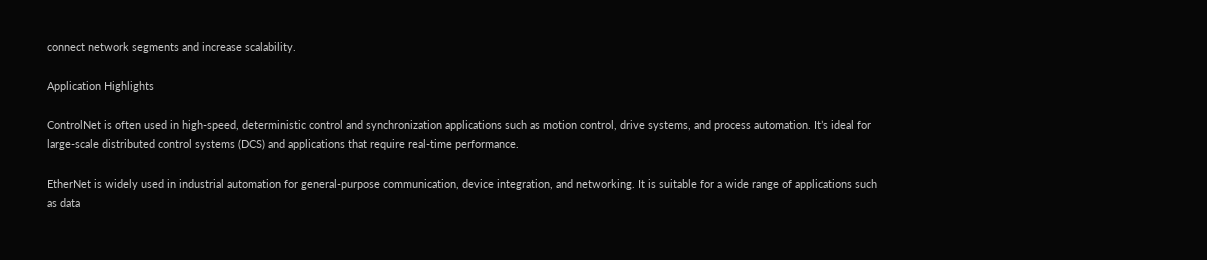connect network segments and increase scalability.

Application Highlights

ControlNet is often used in high-speed, deterministic control and synchronization applications such as motion control, drive systems, and process automation. It’s ideal for large-scale distributed control systems (DCS) and applications that require real-time performance.

EtherNet is widely used in industrial automation for general-purpose communication, device integration, and networking. It is suitable for a wide range of applications such as data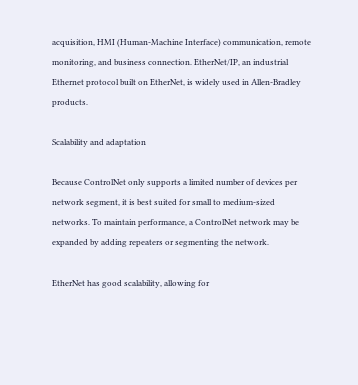acquisition, HMI (Human-Machine Interface) communication, remote monitoring, and business connection. EtherNet/IP, an industrial Ethernet protocol built on EtherNet, is widely used in Allen-Bradley products.

Scalability and adaptation

Because ControlNet only supports a limited number of devices per network segment, it is best suited for small to medium-sized networks. To maintain performance, a ControlNet network may be expanded by adding repeaters or segmenting the network.

EtherNet has good scalability, allowing for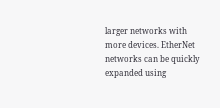larger networks with more devices. EtherNet networks can be quickly expanded using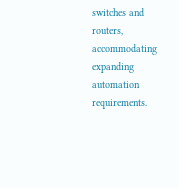switches and routers, accommodating expanding automation requirements.